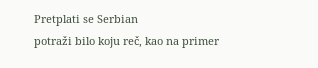Pretplati se Serbian
potraži bilo koju reč, kao na primer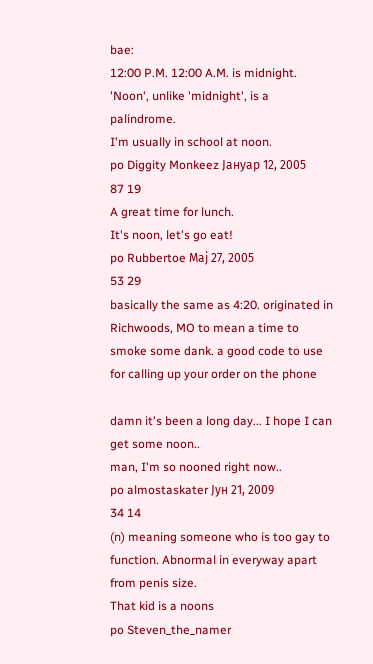bae:
12:00 P.M. 12:00 A.M. is midnight. 'Noon', unlike 'midnight', is a palindrome.
I'm usually in school at noon.
po Diggity Monkeez Јануар 12, 2005
87 19
A great time for lunch.
It's noon, let's go eat!
po Rubbertoe Мај 27, 2005
53 29
basically the same as 4:20. originated in Richwoods, MO to mean a time to smoke some dank. a good code to use for calling up your order on the phone

damn it's been a long day... I hope I can get some noon..
man, I'm so nooned right now..
po almostaskater Јун 21, 2009
34 14
(n) meaning someone who is too gay to function. Abnormal in everyway apart from penis size.
That kid is a noons
po Steven_the_namer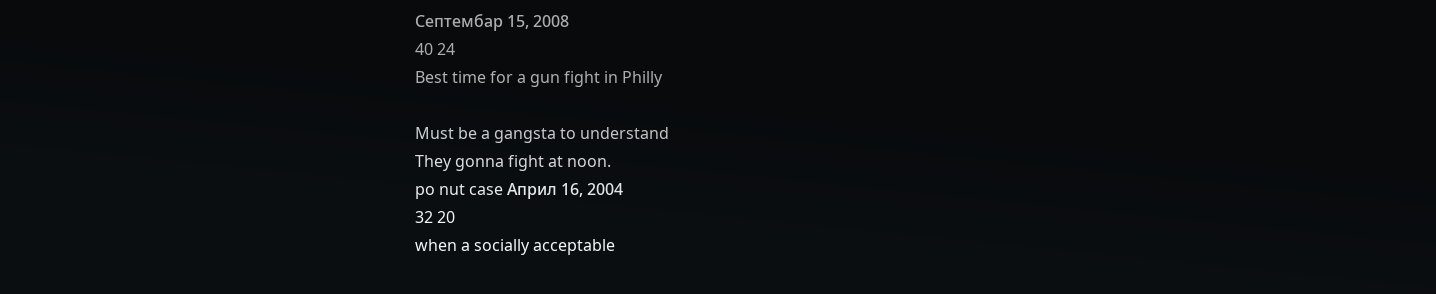Септембар 15, 2008
40 24
Best time for a gun fight in Philly

Must be a gangsta to understand
They gonna fight at noon.
po nut case Април 16, 2004
32 20
when a socially acceptable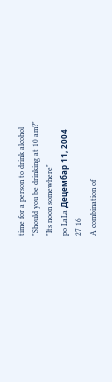time for a person to drink alcohol
"Should you be drinking at 10 am?"
"Its noon somewhere"
po LaLa Децембар 11, 2004
27 16
A combination of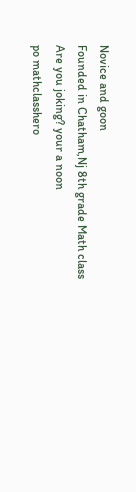Novice and goon
Founded in Chatham,Nj 8th grade Math class
Are you joking? your a noon
po mathclasshero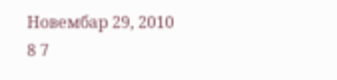Новембар 29, 2010
8 7